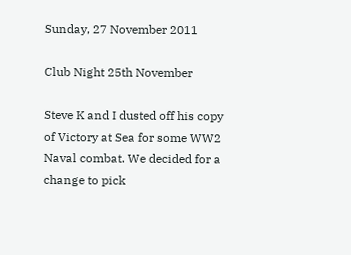Sunday, 27 November 2011

Club Night 25th November

Steve K and I dusted off his copy of Victory at Sea for some WW2 Naval combat. We decided for a change to pick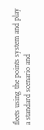fleets using the points system and play a standard scenario and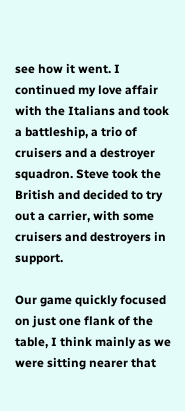see how it went. I continued my love affair with the Italians and took a battleship, a trio of cruisers and a destroyer squadron. Steve took the British and decided to try out a carrier, with some cruisers and destroyers in support.

Our game quickly focused on just one flank of the table, I think mainly as we were sitting nearer that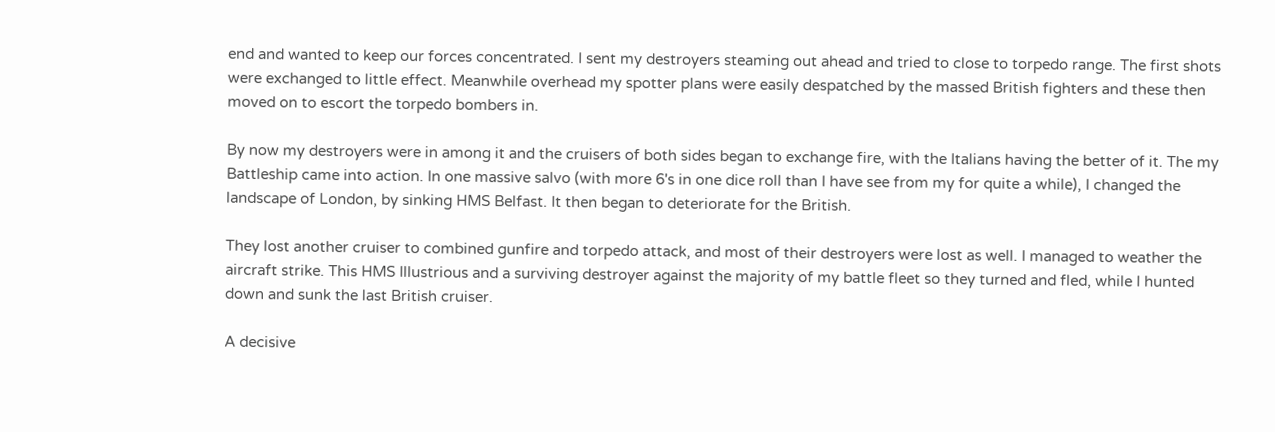end and wanted to keep our forces concentrated. I sent my destroyers steaming out ahead and tried to close to torpedo range. The first shots were exchanged to little effect. Meanwhile overhead my spotter plans were easily despatched by the massed British fighters and these then moved on to escort the torpedo bombers in.

By now my destroyers were in among it and the cruisers of both sides began to exchange fire, with the Italians having the better of it. The my Battleship came into action. In one massive salvo (with more 6's in one dice roll than I have see from my for quite a while), I changed the landscape of London, by sinking HMS Belfast. It then began to deteriorate for the British.

They lost another cruiser to combined gunfire and torpedo attack, and most of their destroyers were lost as well. I managed to weather the aircraft strike. This HMS Illustrious and a surviving destroyer against the majority of my battle fleet so they turned and fled, while I hunted down and sunk the last British cruiser.

A decisive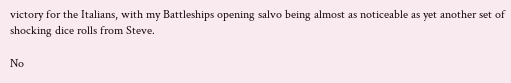victory for the Italians, with my Battleships opening salvo being almost as noticeable as yet another set of shocking dice rolls from Steve.

No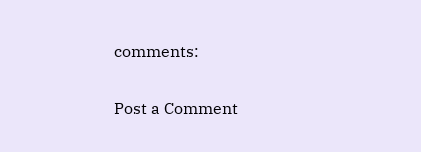comments:

Post a Comment